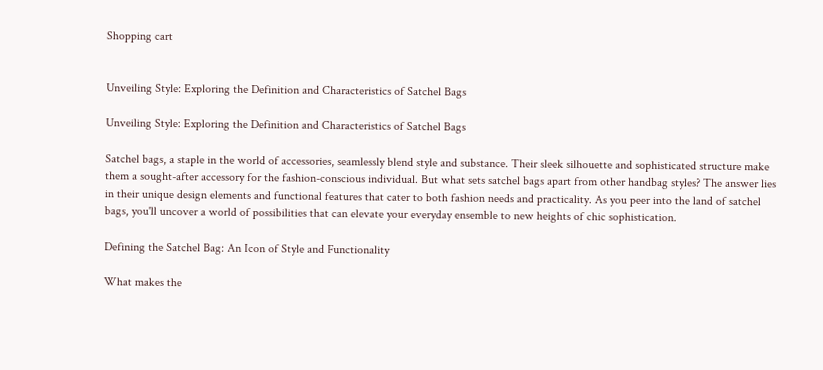Shopping cart


Unveiling Style: Exploring the Definition and Characteristics of Satchel Bags

Unveiling Style: Exploring the Definition and Characteristics of Satchel Bags

Satchel bags, a staple in the world of accessories, seamlessly blend style and substance. Their sleek silhouette and sophisticated structure make them a sought-after accessory for the fashion-conscious individual. But what sets satchel bags apart from other handbag styles? The answer lies in their unique design elements and functional features that cater to both fashion needs and practicality. As you peer into the land of satchel bags, you'll uncover a world of possibilities that can elevate your everyday ensemble to new heights of chic sophistication.

Defining the Satchel Bag: An Icon of Style and Functionality

What makes the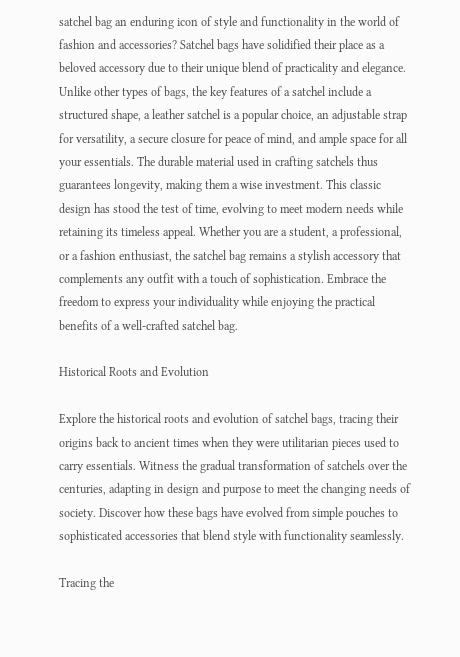satchel bag an enduring icon of style and functionality in the world of fashion and accessories? Satchel bags have solidified their place as a beloved accessory due to their unique blend of practicality and elegance. Unlike other types of bags, the key features of a satchel include a structured shape, a leather satchel is a popular choice, an adjustable strap for versatility, a secure closure for peace of mind, and ample space for all your essentials. The durable material used in crafting satchels thus guarantees longevity, making them a wise investment. This classic design has stood the test of time, evolving to meet modern needs while retaining its timeless appeal. Whether you are a student, a professional, or a fashion enthusiast, the satchel bag remains a stylish accessory that complements any outfit with a touch of sophistication. Embrace the freedom to express your individuality while enjoying the practical benefits of a well-crafted satchel bag.

Historical Roots and Evolution

Explore the historical roots and evolution of satchel bags, tracing their origins back to ancient times when they were utilitarian pieces used to carry essentials. Witness the gradual transformation of satchels over the centuries, adapting in design and purpose to meet the changing needs of society. Discover how these bags have evolved from simple pouches to sophisticated accessories that blend style with functionality seamlessly.

Tracing the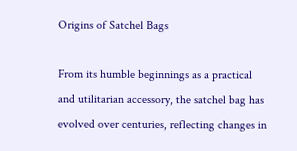Origins of Satchel Bags

From its humble beginnings as a practical and utilitarian accessory, the satchel bag has evolved over centuries, reflecting changes in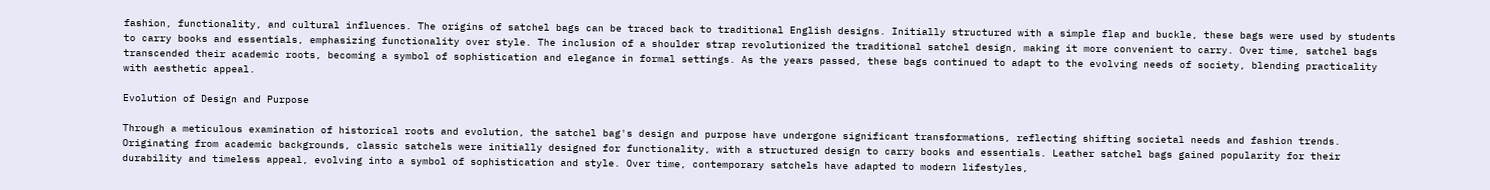fashion, functionality, and cultural influences. The origins of satchel bags can be traced back to traditional English designs. Initially structured with a simple flap and buckle, these bags were used by students to carry books and essentials, emphasizing functionality over style. The inclusion of a shoulder strap revolutionized the traditional satchel design, making it more convenient to carry. Over time, satchel bags transcended their academic roots, becoming a symbol of sophistication and elegance in formal settings. As the years passed, these bags continued to adapt to the evolving needs of society, blending practicality with aesthetic appeal.

Evolution of Design and Purpose

Through a meticulous examination of historical roots and evolution, the satchel bag's design and purpose have undergone significant transformations, reflecting shifting societal needs and fashion trends. Originating from academic backgrounds, classic satchels were initially designed for functionality, with a structured design to carry books and essentials. Leather satchel bags gained popularity for their durability and timeless appeal, evolving into a symbol of sophistication and style. Over time, contemporary satchels have adapted to modern lifestyles,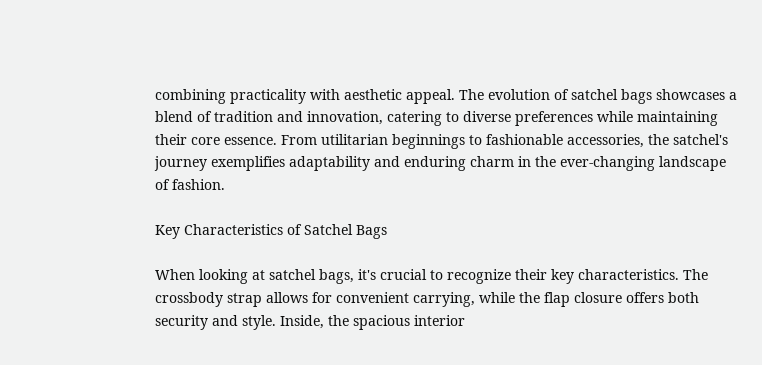combining practicality with aesthetic appeal. The evolution of satchel bags showcases a blend of tradition and innovation, catering to diverse preferences while maintaining their core essence. From utilitarian beginnings to fashionable accessories, the satchel's journey exemplifies adaptability and enduring charm in the ever-changing landscape of fashion.

Key Characteristics of Satchel Bags

When looking at satchel bags, it's crucial to recognize their key characteristics. The crossbody strap allows for convenient carrying, while the flap closure offers both security and style. Inside, the spacious interior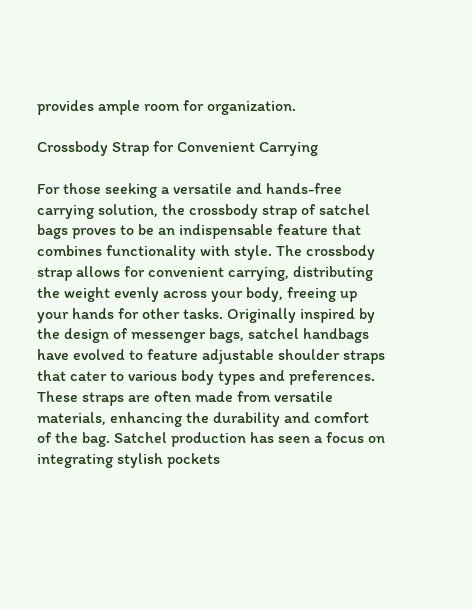provides ample room for organization.

Crossbody Strap for Convenient Carrying

For those seeking a versatile and hands-free carrying solution, the crossbody strap of satchel bags proves to be an indispensable feature that combines functionality with style. The crossbody strap allows for convenient carrying, distributing the weight evenly across your body, freeing up your hands for other tasks. Originally inspired by the design of messenger bags, satchel handbags have evolved to feature adjustable shoulder straps that cater to various body types and preferences. These straps are often made from versatile materials, enhancing the durability and comfort of the bag. Satchel production has seen a focus on integrating stylish pockets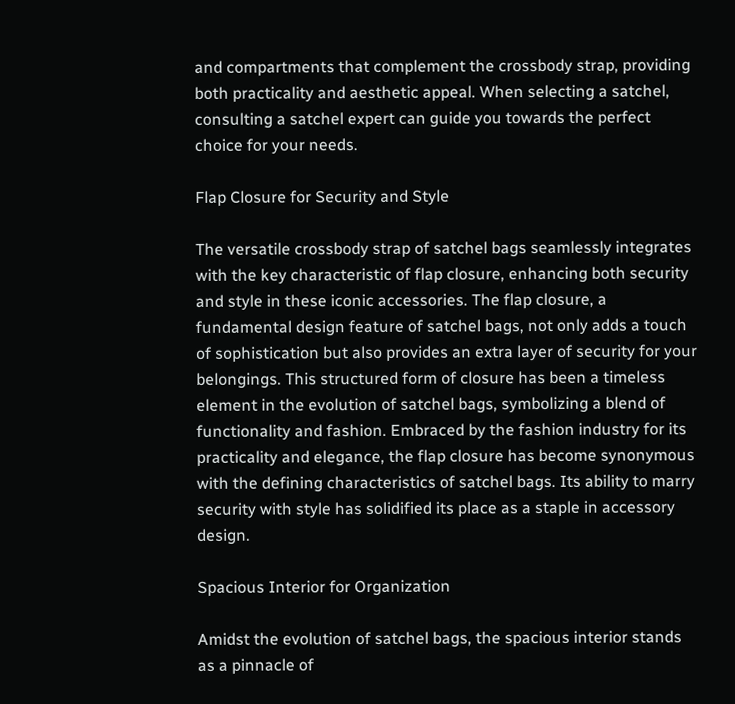and compartments that complement the crossbody strap, providing both practicality and aesthetic appeal. When selecting a satchel, consulting a satchel expert can guide you towards the perfect choice for your needs.

Flap Closure for Security and Style

The versatile crossbody strap of satchel bags seamlessly integrates with the key characteristic of flap closure, enhancing both security and style in these iconic accessories. The flap closure, a fundamental design feature of satchel bags, not only adds a touch of sophistication but also provides an extra layer of security for your belongings. This structured form of closure has been a timeless element in the evolution of satchel bags, symbolizing a blend of functionality and fashion. Embraced by the fashion industry for its practicality and elegance, the flap closure has become synonymous with the defining characteristics of satchel bags. Its ability to marry security with style has solidified its place as a staple in accessory design.

Spacious Interior for Organization

Amidst the evolution of satchel bags, the spacious interior stands as a pinnacle of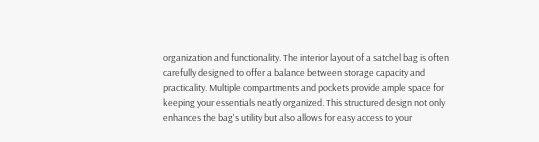organization and functionality. The interior layout of a satchel bag is often carefully designed to offer a balance between storage capacity and practicality. Multiple compartments and pockets provide ample space for keeping your essentials neatly organized. This structured design not only enhances the bag's utility but also allows for easy access to your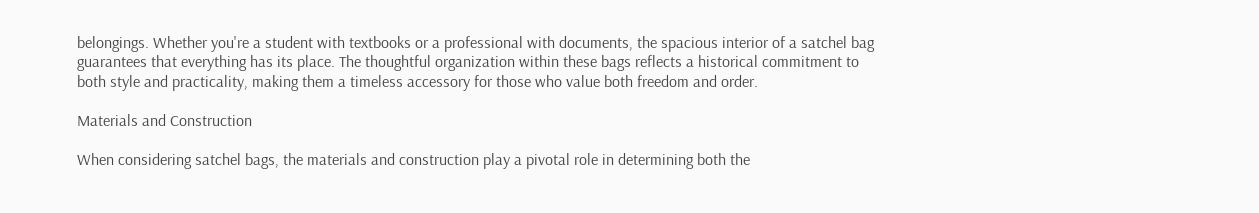belongings. Whether you're a student with textbooks or a professional with documents, the spacious interior of a satchel bag guarantees that everything has its place. The thoughtful organization within these bags reflects a historical commitment to both style and practicality, making them a timeless accessory for those who value both freedom and order.

Materials and Construction

When considering satchel bags, the materials and construction play a pivotal role in determining both the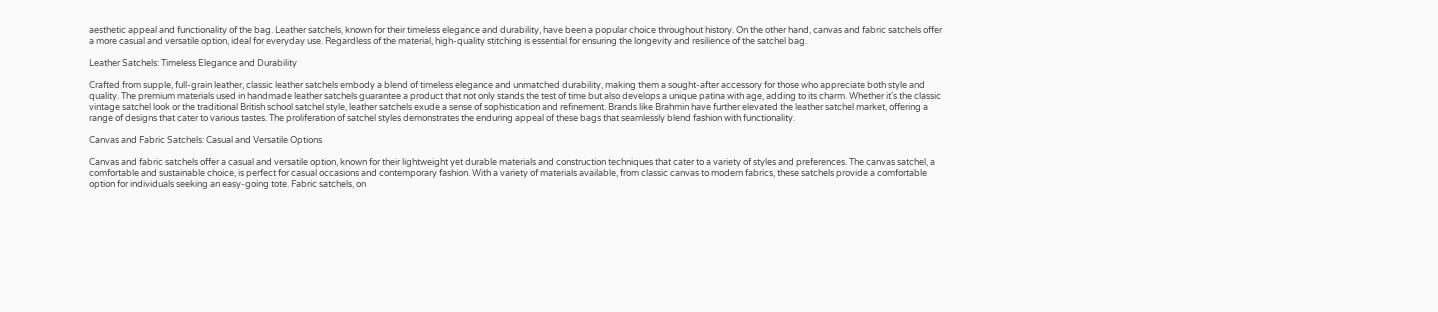aesthetic appeal and functionality of the bag. Leather satchels, known for their timeless elegance and durability, have been a popular choice throughout history. On the other hand, canvas and fabric satchels offer a more casual and versatile option, ideal for everyday use. Regardless of the material, high-quality stitching is essential for ensuring the longevity and resilience of the satchel bag.

Leather Satchels: Timeless Elegance and Durability

Crafted from supple, full-grain leather, classic leather satchels embody a blend of timeless elegance and unmatched durability, making them a sought-after accessory for those who appreciate both style and quality. The premium materials used in handmade leather satchels guarantee a product that not only stands the test of time but also develops a unique patina with age, adding to its charm. Whether it's the classic vintage satchel look or the traditional British school satchel style, leather satchels exude a sense of sophistication and refinement. Brands like Brahmin have further elevated the leather satchel market, offering a range of designs that cater to various tastes. The proliferation of satchel styles demonstrates the enduring appeal of these bags that seamlessly blend fashion with functionality.

Canvas and Fabric Satchels: Casual and Versatile Options

Canvas and fabric satchels offer a casual and versatile option, known for their lightweight yet durable materials and construction techniques that cater to a variety of styles and preferences. The canvas satchel, a comfortable and sustainable choice, is perfect for casual occasions and contemporary fashion. With a variety of materials available, from classic canvas to modern fabrics, these satchels provide a comfortable option for individuals seeking an easy-going tote. Fabric satchels, on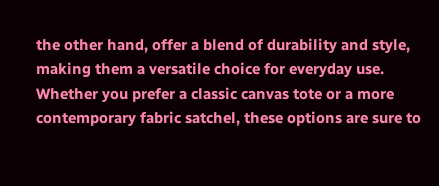the other hand, offer a blend of durability and style, making them a versatile choice for everyday use. Whether you prefer a classic canvas tote or a more contemporary fabric satchel, these options are sure to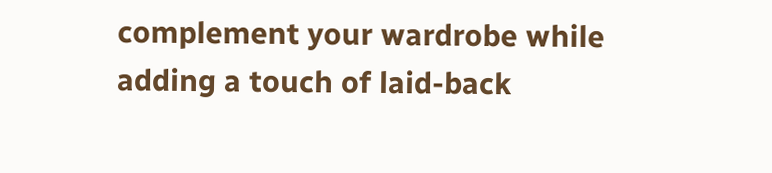complement your wardrobe while adding a touch of laid-back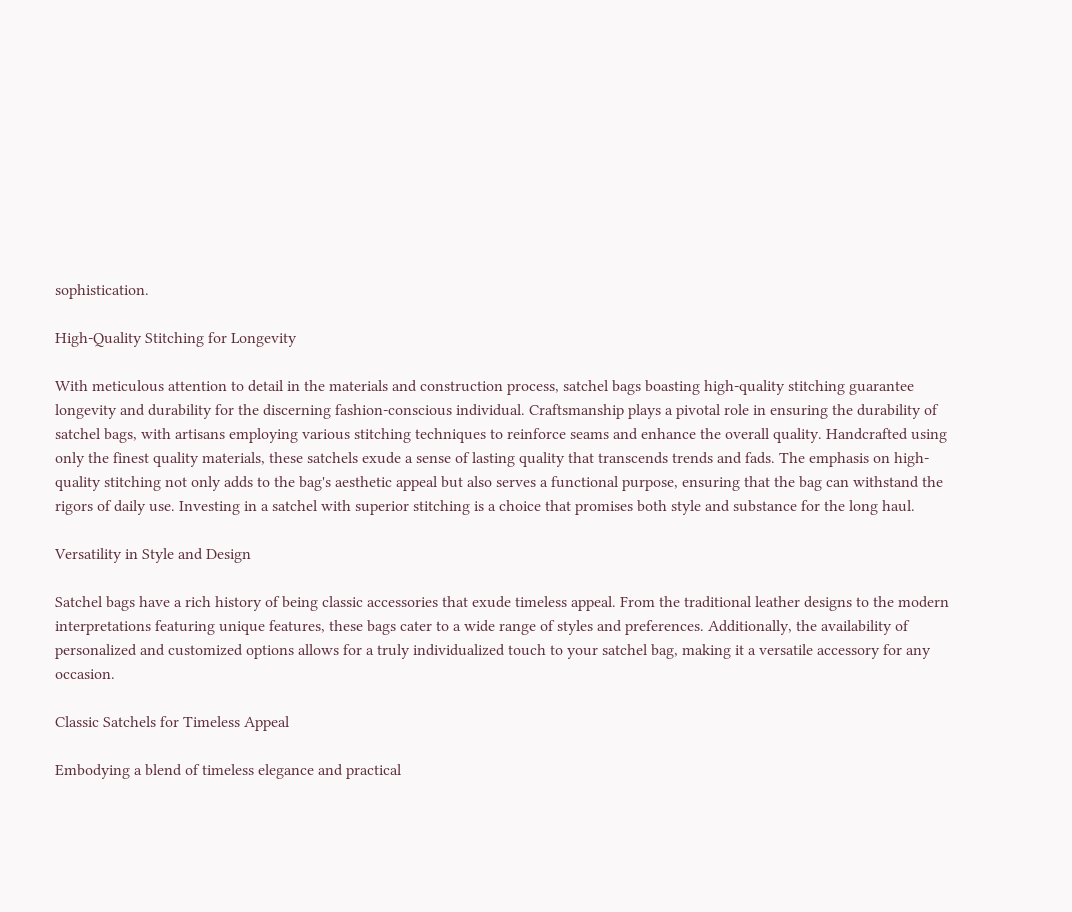sophistication.

High-Quality Stitching for Longevity

With meticulous attention to detail in the materials and construction process, satchel bags boasting high-quality stitching guarantee longevity and durability for the discerning fashion-conscious individual. Craftsmanship plays a pivotal role in ensuring the durability of satchel bags, with artisans employing various stitching techniques to reinforce seams and enhance the overall quality. Handcrafted using only the finest quality materials, these satchels exude a sense of lasting quality that transcends trends and fads. The emphasis on high-quality stitching not only adds to the bag's aesthetic appeal but also serves a functional purpose, ensuring that the bag can withstand the rigors of daily use. Investing in a satchel with superior stitching is a choice that promises both style and substance for the long haul.

Versatility in Style and Design

Satchel bags have a rich history of being classic accessories that exude timeless appeal. From the traditional leather designs to the modern interpretations featuring unique features, these bags cater to a wide range of styles and preferences. Additionally, the availability of personalized and customized options allows for a truly individualized touch to your satchel bag, making it a versatile accessory for any occasion.

Classic Satchels for Timeless Appeal

Embodying a blend of timeless elegance and practical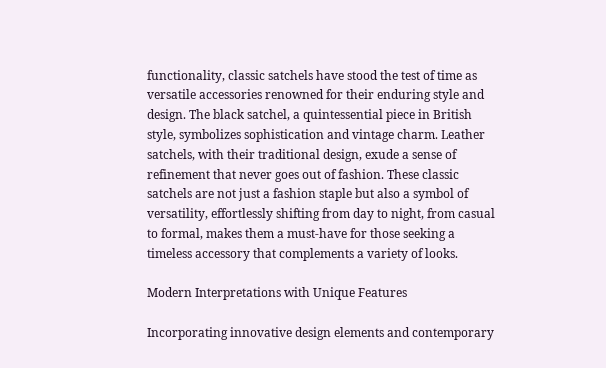functionality, classic satchels have stood the test of time as versatile accessories renowned for their enduring style and design. The black satchel, a quintessential piece in British style, symbolizes sophistication and vintage charm. Leather satchels, with their traditional design, exude a sense of refinement that never goes out of fashion. These classic satchels are not just a fashion staple but also a symbol of versatility, effortlessly shifting from day to night, from casual to formal, makes them a must-have for those seeking a timeless accessory that complements a variety of looks.

Modern Interpretations with Unique Features

Incorporating innovative design elements and contemporary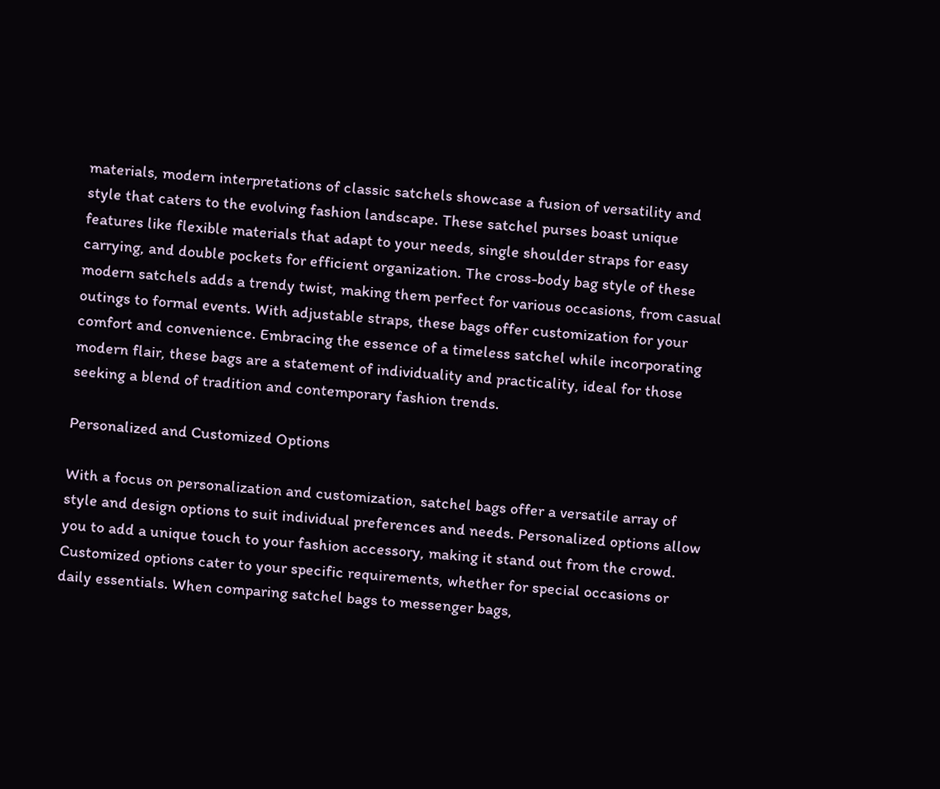materials, modern interpretations of classic satchels showcase a fusion of versatility and style that caters to the evolving fashion landscape. These satchel purses boast unique features like flexible materials that adapt to your needs, single shoulder straps for easy carrying, and double pockets for efficient organization. The cross-body bag style of these modern satchels adds a trendy twist, making them perfect for various occasions, from casual outings to formal events. With adjustable straps, these bags offer customization for your comfort and convenience. Embracing the essence of a timeless satchel while incorporating modern flair, these bags are a statement of individuality and practicality, ideal for those seeking a blend of tradition and contemporary fashion trends.

Personalized and Customized Options

With a focus on personalization and customization, satchel bags offer a versatile array of style and design options to suit individual preferences and needs. Personalized options allow you to add a unique touch to your fashion accessory, making it stand out from the crowd. Customized options cater to your specific requirements, whether for special occasions or daily essentials. When comparing satchel bags to messenger bags,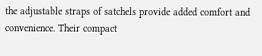the adjustable straps of satchels provide added comfort and convenience. Their compact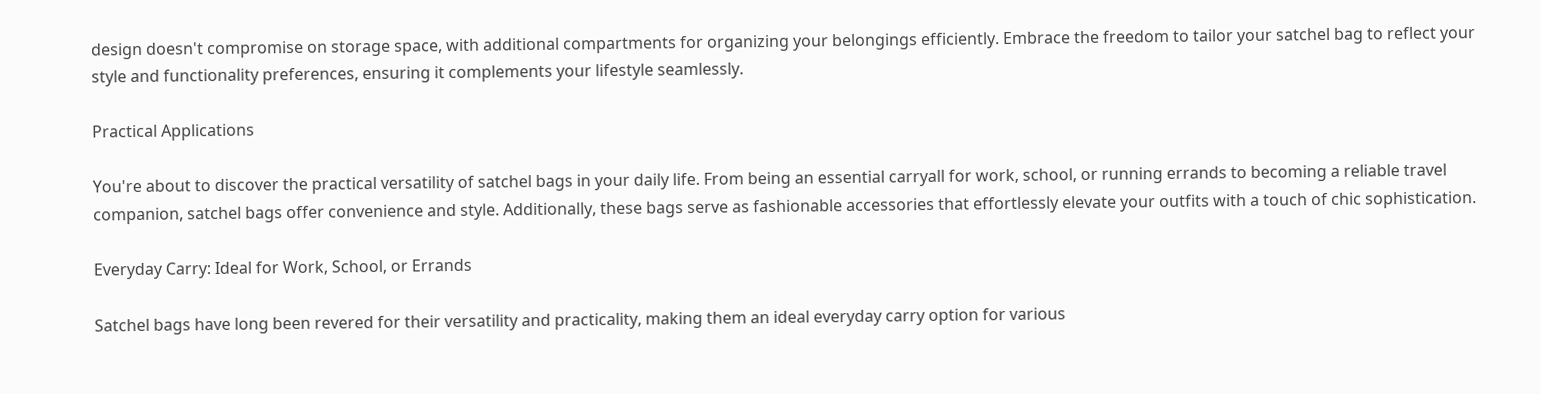design doesn't compromise on storage space, with additional compartments for organizing your belongings efficiently. Embrace the freedom to tailor your satchel bag to reflect your style and functionality preferences, ensuring it complements your lifestyle seamlessly.

Practical Applications

You're about to discover the practical versatility of satchel bags in your daily life. From being an essential carryall for work, school, or running errands to becoming a reliable travel companion, satchel bags offer convenience and style. Additionally, these bags serve as fashionable accessories that effortlessly elevate your outfits with a touch of chic sophistication.

Everyday Carry: Ideal for Work, School, or Errands

Satchel bags have long been revered for their versatility and practicality, making them an ideal everyday carry option for various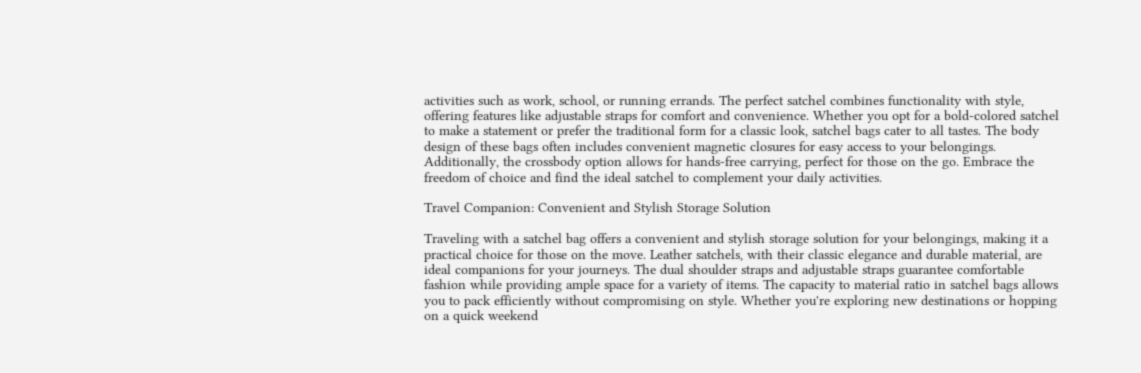activities such as work, school, or running errands. The perfect satchel combines functionality with style, offering features like adjustable straps for comfort and convenience. Whether you opt for a bold-colored satchel to make a statement or prefer the traditional form for a classic look, satchel bags cater to all tastes. The body design of these bags often includes convenient magnetic closures for easy access to your belongings. Additionally, the crossbody option allows for hands-free carrying, perfect for those on the go. Embrace the freedom of choice and find the ideal satchel to complement your daily activities.

Travel Companion: Convenient and Stylish Storage Solution

Traveling with a satchel bag offers a convenient and stylish storage solution for your belongings, making it a practical choice for those on the move. Leather satchels, with their classic elegance and durable material, are ideal companions for your journeys. The dual shoulder straps and adjustable straps guarantee comfortable fashion while providing ample space for a variety of items. The capacity to material ratio in satchel bags allows you to pack efficiently without compromising on style. Whether you're exploring new destinations or hopping on a quick weekend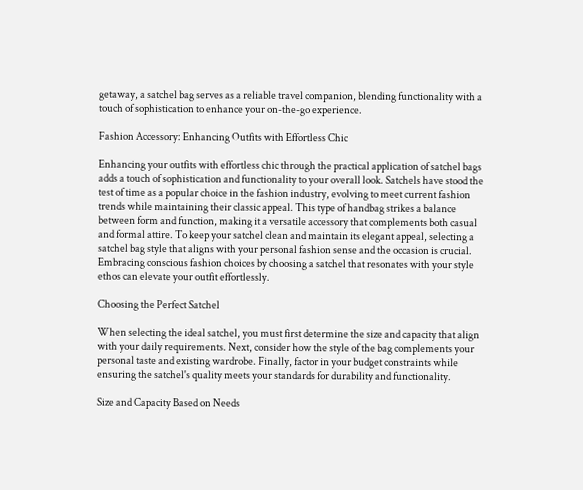getaway, a satchel bag serves as a reliable travel companion, blending functionality with a touch of sophistication to enhance your on-the-go experience.

Fashion Accessory: Enhancing Outfits with Effortless Chic

Enhancing your outfits with effortless chic through the practical application of satchel bags adds a touch of sophistication and functionality to your overall look. Satchels have stood the test of time as a popular choice in the fashion industry, evolving to meet current fashion trends while maintaining their classic appeal. This type of handbag strikes a balance between form and function, making it a versatile accessory that complements both casual and formal attire. To keep your satchel clean and maintain its elegant appeal, selecting a satchel bag style that aligns with your personal fashion sense and the occasion is crucial. Embracing conscious fashion choices by choosing a satchel that resonates with your style ethos can elevate your outfit effortlessly.

Choosing the Perfect Satchel

When selecting the ideal satchel, you must first determine the size and capacity that align with your daily requirements. Next, consider how the style of the bag complements your personal taste and existing wardrobe. Finally, factor in your budget constraints while ensuring the satchel's quality meets your standards for durability and functionality.

Size and Capacity Based on Needs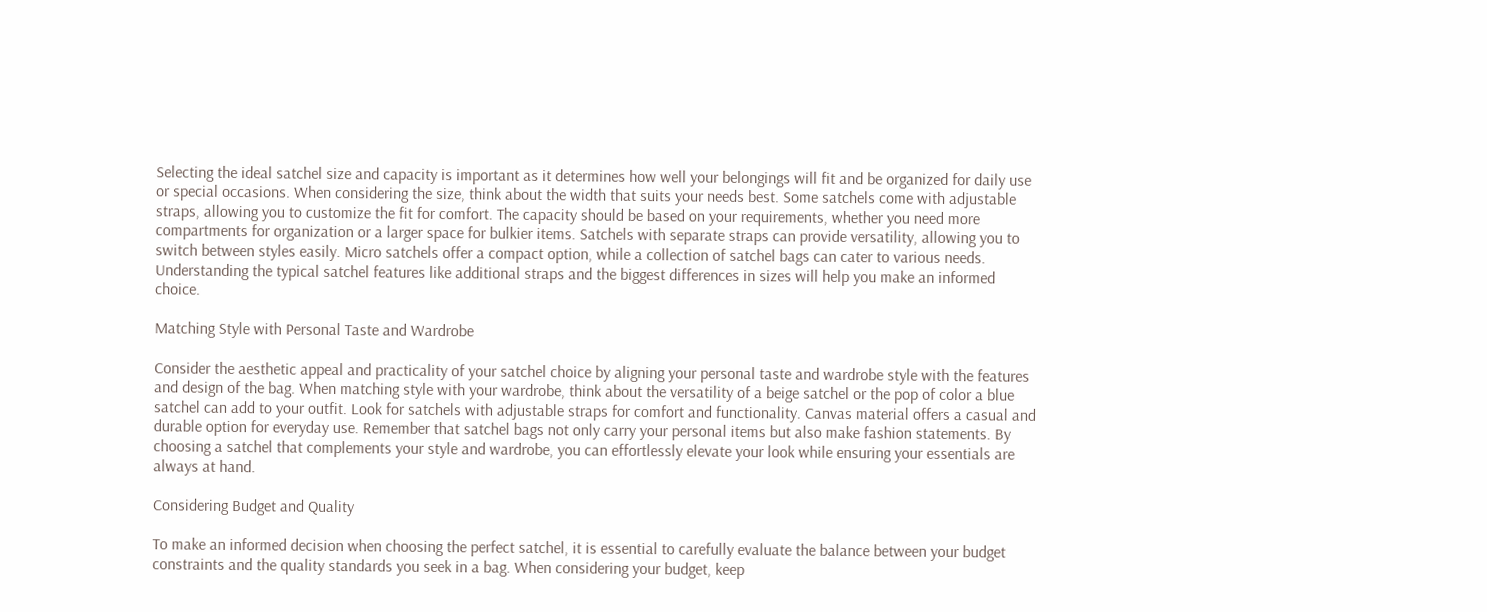Selecting the ideal satchel size and capacity is important as it determines how well your belongings will fit and be organized for daily use or special occasions. When considering the size, think about the width that suits your needs best. Some satchels come with adjustable straps, allowing you to customize the fit for comfort. The capacity should be based on your requirements, whether you need more compartments for organization or a larger space for bulkier items. Satchels with separate straps can provide versatility, allowing you to switch between styles easily. Micro satchels offer a compact option, while a collection of satchel bags can cater to various needs. Understanding the typical satchel features like additional straps and the biggest differences in sizes will help you make an informed choice.

Matching Style with Personal Taste and Wardrobe

Consider the aesthetic appeal and practicality of your satchel choice by aligning your personal taste and wardrobe style with the features and design of the bag. When matching style with your wardrobe, think about the versatility of a beige satchel or the pop of color a blue satchel can add to your outfit. Look for satchels with adjustable straps for comfort and functionality. Canvas material offers a casual and durable option for everyday use. Remember that satchel bags not only carry your personal items but also make fashion statements. By choosing a satchel that complements your style and wardrobe, you can effortlessly elevate your look while ensuring your essentials are always at hand.

Considering Budget and Quality

To make an informed decision when choosing the perfect satchel, it is essential to carefully evaluate the balance between your budget constraints and the quality standards you seek in a bag. When considering your budget, keep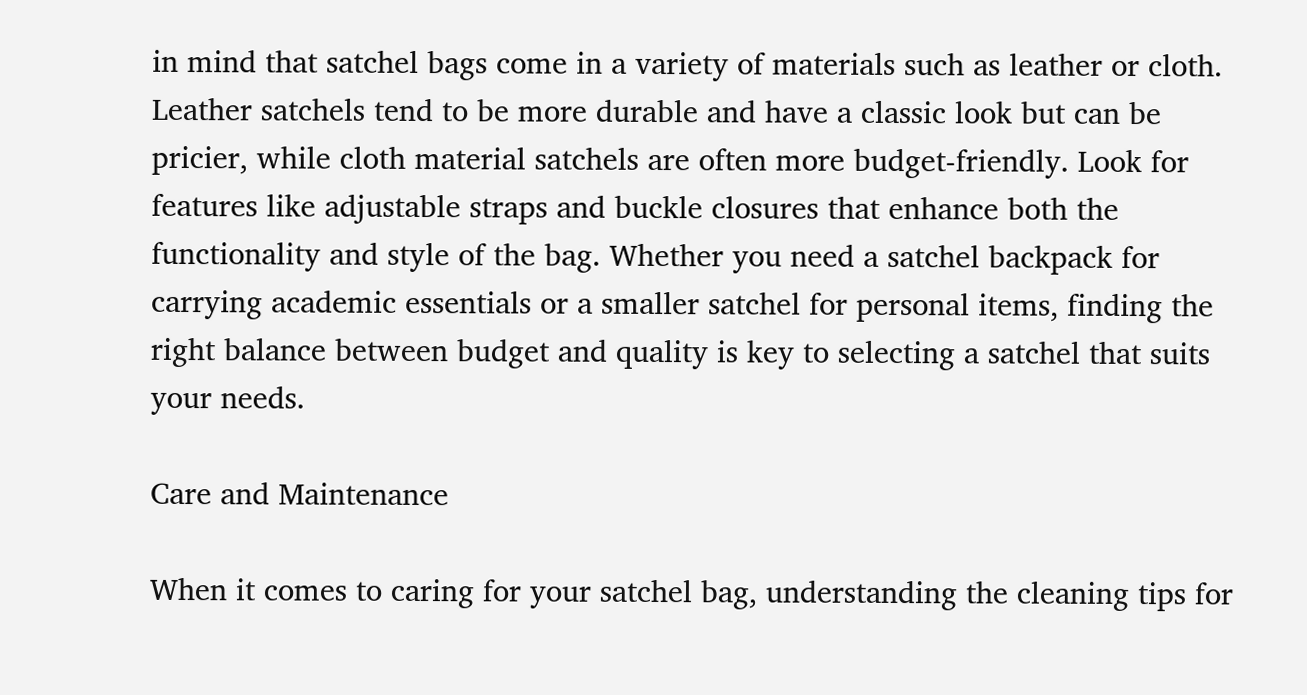in mind that satchel bags come in a variety of materials such as leather or cloth. Leather satchels tend to be more durable and have a classic look but can be pricier, while cloth material satchels are often more budget-friendly. Look for features like adjustable straps and buckle closures that enhance both the functionality and style of the bag. Whether you need a satchel backpack for carrying academic essentials or a smaller satchel for personal items, finding the right balance between budget and quality is key to selecting a satchel that suits your needs.

Care and Maintenance

When it comes to caring for your satchel bag, understanding the cleaning tips for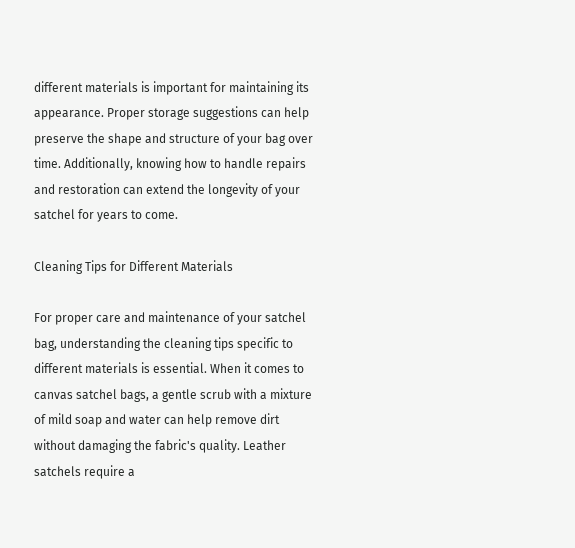different materials is important for maintaining its appearance. Proper storage suggestions can help preserve the shape and structure of your bag over time. Additionally, knowing how to handle repairs and restoration can extend the longevity of your satchel for years to come.

Cleaning Tips for Different Materials

For proper care and maintenance of your satchel bag, understanding the cleaning tips specific to different materials is essential. When it comes to canvas satchel bags, a gentle scrub with a mixture of mild soap and water can help remove dirt without damaging the fabric's quality. Leather satchels require a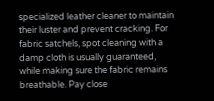specialized leather cleaner to maintain their luster and prevent cracking. For fabric satchels, spot cleaning with a damp cloth is usually guaranteed, while making sure the fabric remains breathable. Pay close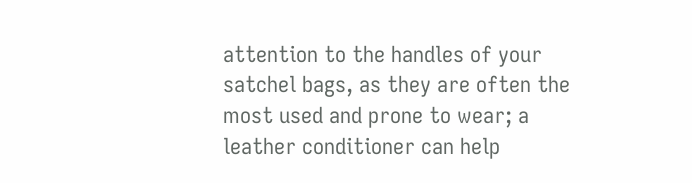attention to the handles of your satchel bags, as they are often the most used and prone to wear; a leather conditioner can help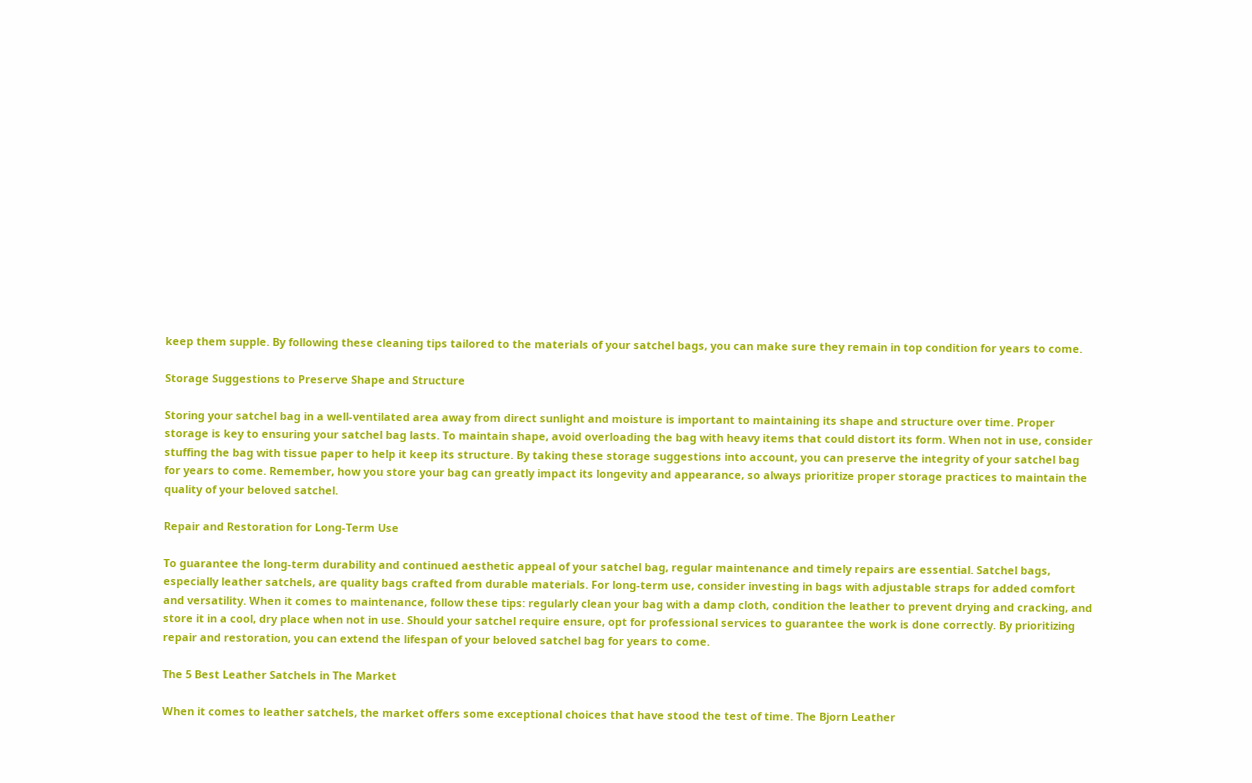keep them supple. By following these cleaning tips tailored to the materials of your satchel bags, you can make sure they remain in top condition for years to come.

Storage Suggestions to Preserve Shape and Structure

Storing your satchel bag in a well-ventilated area away from direct sunlight and moisture is important to maintaining its shape and structure over time. Proper storage is key to ensuring your satchel bag lasts. To maintain shape, avoid overloading the bag with heavy items that could distort its form. When not in use, consider stuffing the bag with tissue paper to help it keep its structure. By taking these storage suggestions into account, you can preserve the integrity of your satchel bag for years to come. Remember, how you store your bag can greatly impact its longevity and appearance, so always prioritize proper storage practices to maintain the quality of your beloved satchel.

Repair and Restoration for Long-Term Use

To guarantee the long-term durability and continued aesthetic appeal of your satchel bag, regular maintenance and timely repairs are essential. Satchel bags, especially leather satchels, are quality bags crafted from durable materials. For long-term use, consider investing in bags with adjustable straps for added comfort and versatility. When it comes to maintenance, follow these tips: regularly clean your bag with a damp cloth, condition the leather to prevent drying and cracking, and store it in a cool, dry place when not in use. Should your satchel require ensure, opt for professional services to guarantee the work is done correctly. By prioritizing repair and restoration, you can extend the lifespan of your beloved satchel bag for years to come.

The 5 Best Leather Satchels in The Market

When it comes to leather satchels, the market offers some exceptional choices that have stood the test of time. The Bjorn Leather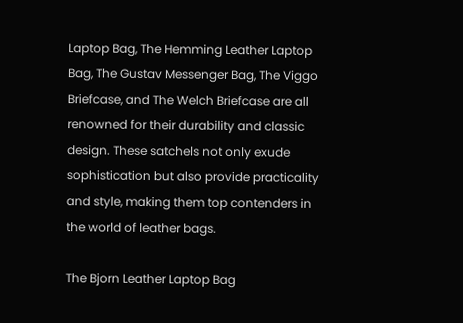Laptop Bag, The Hemming Leather Laptop Bag, The Gustav Messenger Bag, The Viggo Briefcase, and The Welch Briefcase are all renowned for their durability and classic design. These satchels not only exude sophistication but also provide practicality and style, making them top contenders in the world of leather bags.

The Bjorn Leather Laptop Bag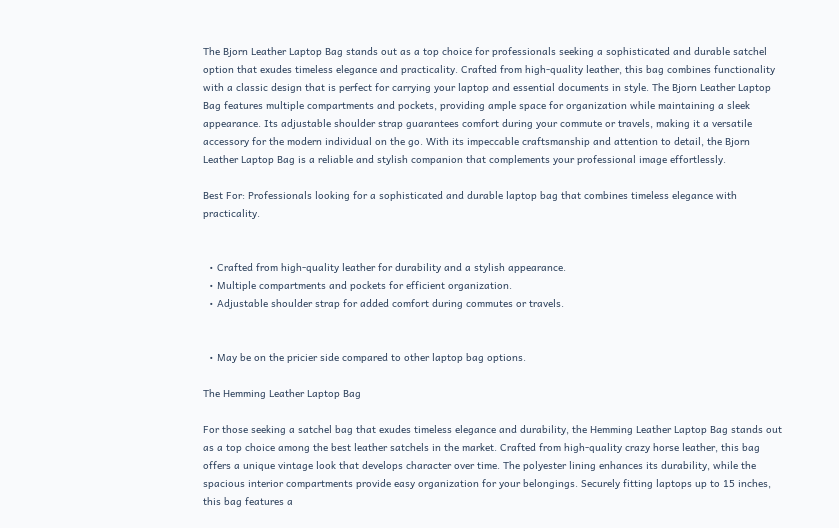The Bjorn Leather Laptop Bag stands out as a top choice for professionals seeking a sophisticated and durable satchel option that exudes timeless elegance and practicality. Crafted from high-quality leather, this bag combines functionality with a classic design that is perfect for carrying your laptop and essential documents in style. The Bjorn Leather Laptop Bag features multiple compartments and pockets, providing ample space for organization while maintaining a sleek appearance. Its adjustable shoulder strap guarantees comfort during your commute or travels, making it a versatile accessory for the modern individual on the go. With its impeccable craftsmanship and attention to detail, the Bjorn Leather Laptop Bag is a reliable and stylish companion that complements your professional image effortlessly.

Best For: Professionals looking for a sophisticated and durable laptop bag that combines timeless elegance with practicality.


  • Crafted from high-quality leather for durability and a stylish appearance.
  • Multiple compartments and pockets for efficient organization.
  • Adjustable shoulder strap for added comfort during commutes or travels.


  • May be on the pricier side compared to other laptop bag options.

The Hemming Leather Laptop Bag

For those seeking a satchel bag that exudes timeless elegance and durability, the Hemming Leather Laptop Bag stands out as a top choice among the best leather satchels in the market. Crafted from high-quality crazy horse leather, this bag offers a unique vintage look that develops character over time. The polyester lining enhances its durability, while the spacious interior compartments provide easy organization for your belongings. Securely fitting laptops up to 15 inches, this bag features a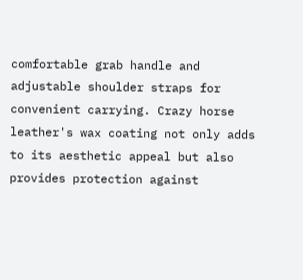comfortable grab handle and adjustable shoulder straps for convenient carrying. Crazy horse leather's wax coating not only adds to its aesthetic appeal but also provides protection against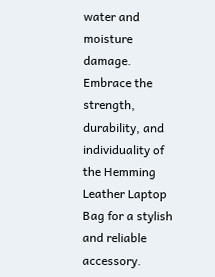water and moisture damage. Embrace the strength, durability, and individuality of the Hemming Leather Laptop Bag for a stylish and reliable accessory.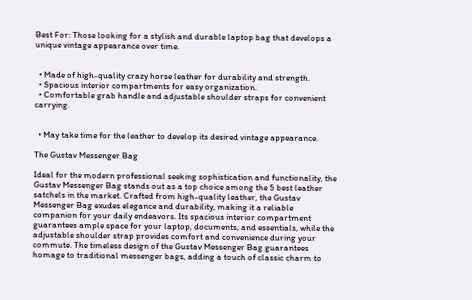Best For: Those looking for a stylish and durable laptop bag that develops a unique vintage appearance over time.


  • Made of high-quality crazy horse leather for durability and strength.
  • Spacious interior compartments for easy organization.
  • Comfortable grab handle and adjustable shoulder straps for convenient carrying.


  • May take time for the leather to develop its desired vintage appearance.

The Gustav Messenger Bag

Ideal for the modern professional seeking sophistication and functionality, the Gustav Messenger Bag stands out as a top choice among the 5 best leather satchels in the market. Crafted from high-quality leather, the Gustav Messenger Bag exudes elegance and durability, making it a reliable companion for your daily endeavors. Its spacious interior compartment guarantees ample space for your laptop, documents, and essentials, while the adjustable shoulder strap provides comfort and convenience during your commute. The timeless design of the Gustav Messenger Bag guarantees homage to traditional messenger bags, adding a touch of classic charm to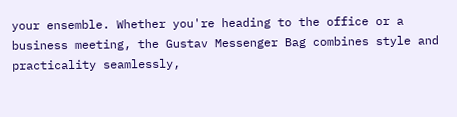your ensemble. Whether you're heading to the office or a business meeting, the Gustav Messenger Bag combines style and practicality seamlessly,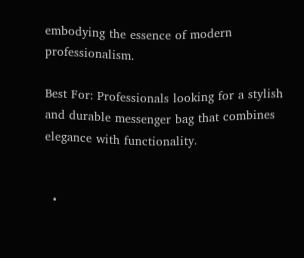embodying the essence of modern professionalism.

Best For: Professionals looking for a stylish and durable messenger bag that combines elegance with functionality.


  •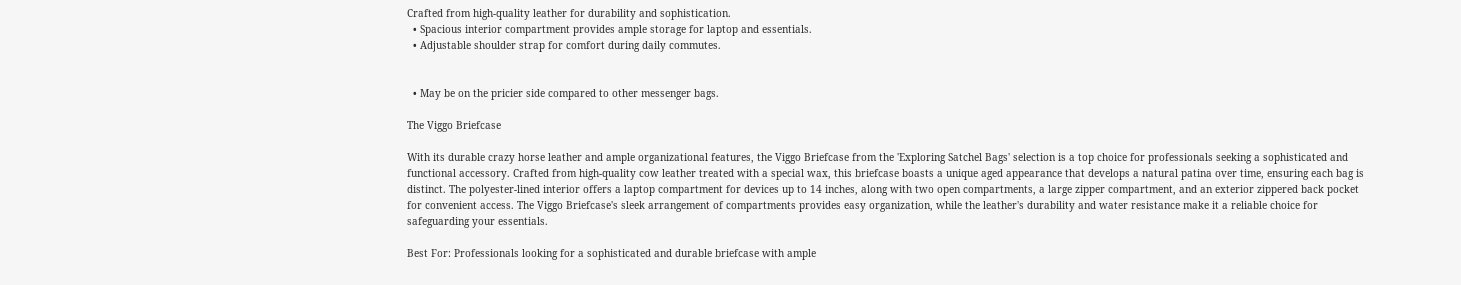Crafted from high-quality leather for durability and sophistication.
  • Spacious interior compartment provides ample storage for laptop and essentials.
  • Adjustable shoulder strap for comfort during daily commutes.


  • May be on the pricier side compared to other messenger bags.

The Viggo Briefcase

With its durable crazy horse leather and ample organizational features, the Viggo Briefcase from the 'Exploring Satchel Bags' selection is a top choice for professionals seeking a sophisticated and functional accessory. Crafted from high-quality cow leather treated with a special wax, this briefcase boasts a unique aged appearance that develops a natural patina over time, ensuring each bag is distinct. The polyester-lined interior offers a laptop compartment for devices up to 14 inches, along with two open compartments, a large zipper compartment, and an exterior zippered back pocket for convenient access. The Viggo Briefcase's sleek arrangement of compartments provides easy organization, while the leather's durability and water resistance make it a reliable choice for safeguarding your essentials.

Best For: Professionals looking for a sophisticated and durable briefcase with ample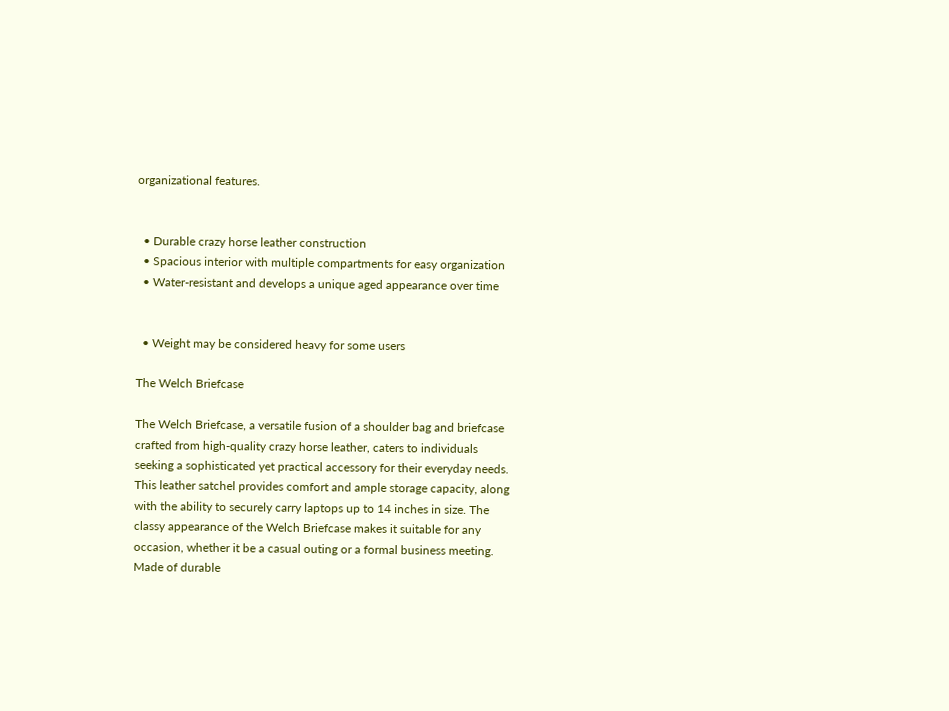organizational features.


  • Durable crazy horse leather construction
  • Spacious interior with multiple compartments for easy organization
  • Water-resistant and develops a unique aged appearance over time


  • Weight may be considered heavy for some users

The Welch Briefcase

The Welch Briefcase, a versatile fusion of a shoulder bag and briefcase crafted from high-quality crazy horse leather, caters to individuals seeking a sophisticated yet practical accessory for their everyday needs. This leather satchel provides comfort and ample storage capacity, along with the ability to securely carry laptops up to 14 inches in size. The classy appearance of the Welch Briefcase makes it suitable for any occasion, whether it be a casual outing or a formal business meeting. Made of durable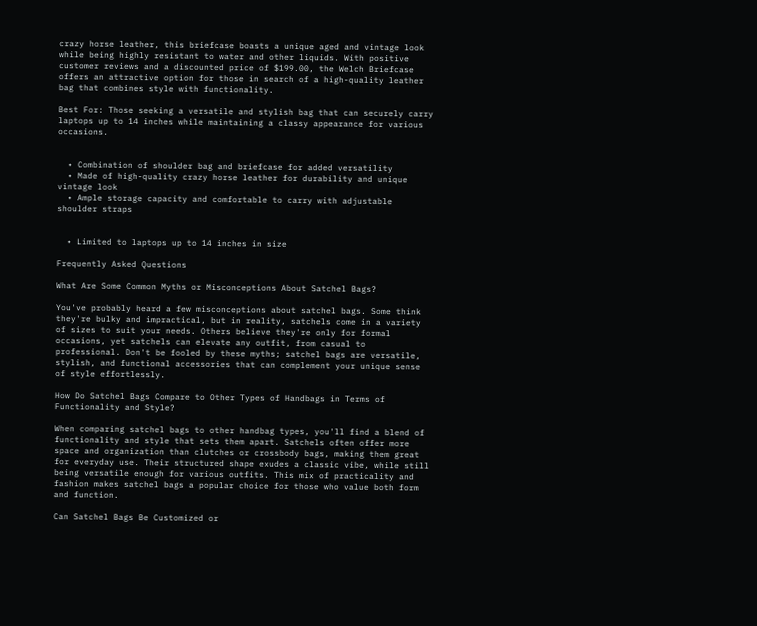crazy horse leather, this briefcase boasts a unique aged and vintage look while being highly resistant to water and other liquids. With positive customer reviews and a discounted price of $199.00, the Welch Briefcase offers an attractive option for those in search of a high-quality leather bag that combines style with functionality.

Best For: Those seeking a versatile and stylish bag that can securely carry laptops up to 14 inches while maintaining a classy appearance for various occasions.


  • Combination of shoulder bag and briefcase for added versatility
  • Made of high-quality crazy horse leather for durability and unique vintage look
  • Ample storage capacity and comfortable to carry with adjustable shoulder straps


  • Limited to laptops up to 14 inches in size

Frequently Asked Questions

What Are Some Common Myths or Misconceptions About Satchel Bags?

You've probably heard a few misconceptions about satchel bags. Some think they're bulky and impractical, but in reality, satchels come in a variety of sizes to suit your needs. Others believe they're only for formal occasions, yet satchels can elevate any outfit, from casual to professional. Don't be fooled by these myths; satchel bags are versatile, stylish, and functional accessories that can complement your unique sense of style effortlessly.

How Do Satchel Bags Compare to Other Types of Handbags in Terms of Functionality and Style?

When comparing satchel bags to other handbag types, you'll find a blend of functionality and style that sets them apart. Satchels often offer more space and organization than clutches or crossbody bags, making them great for everyday use. Their structured shape exudes a classic vibe, while still being versatile enough for various outfits. This mix of practicality and fashion makes satchel bags a popular choice for those who value both form and function.

Can Satchel Bags Be Customized or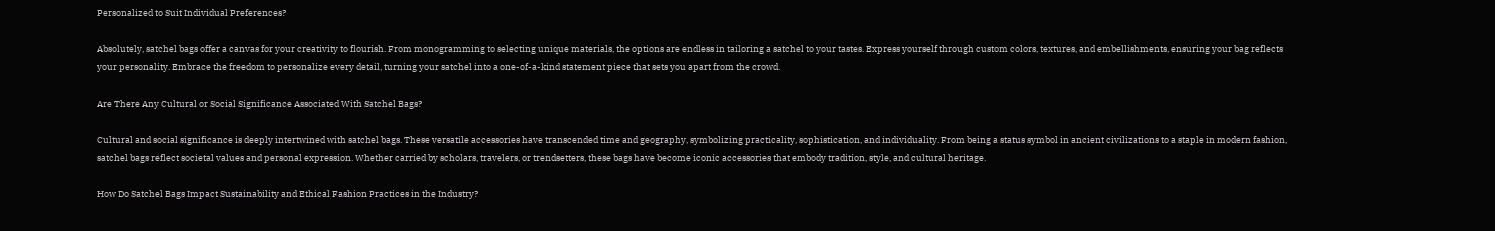Personalized to Suit Individual Preferences?

Absolutely, satchel bags offer a canvas for your creativity to flourish. From monogramming to selecting unique materials, the options are endless in tailoring a satchel to your tastes. Express yourself through custom colors, textures, and embellishments, ensuring your bag reflects your personality. Embrace the freedom to personalize every detail, turning your satchel into a one-of-a-kind statement piece that sets you apart from the crowd.

Are There Any Cultural or Social Significance Associated With Satchel Bags?

Cultural and social significance is deeply intertwined with satchel bags. These versatile accessories have transcended time and geography, symbolizing practicality, sophistication, and individuality. From being a status symbol in ancient civilizations to a staple in modern fashion, satchel bags reflect societal values and personal expression. Whether carried by scholars, travelers, or trendsetters, these bags have become iconic accessories that embody tradition, style, and cultural heritage.

How Do Satchel Bags Impact Sustainability and Ethical Fashion Practices in the Industry?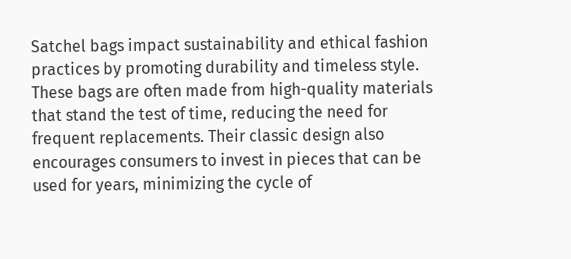Satchel bags impact sustainability and ethical fashion practices by promoting durability and timeless style. These bags are often made from high-quality materials that stand the test of time, reducing the need for frequent replacements. Their classic design also encourages consumers to invest in pieces that can be used for years, minimizing the cycle of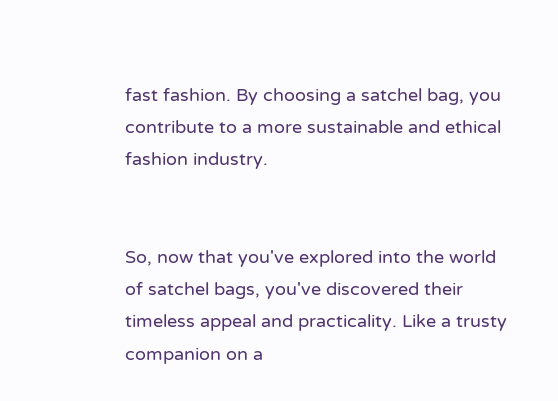fast fashion. By choosing a satchel bag, you contribute to a more sustainable and ethical fashion industry.


So, now that you've explored into the world of satchel bags, you've discovered their timeless appeal and practicality. Like a trusty companion on a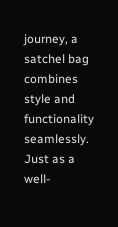journey, a satchel bag combines style and functionality seamlessly. Just as a well-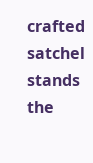crafted satchel stands the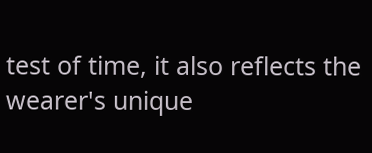test of time, it also reflects the wearer's unique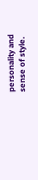personality and sense of style.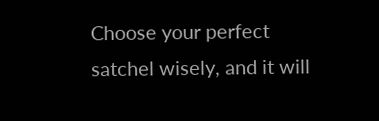Choose your perfect satchel wisely, and it will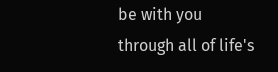be with you through all of life's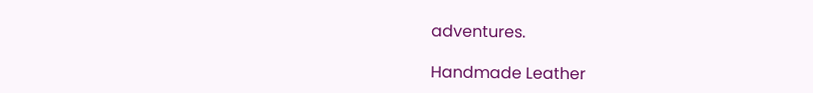adventures.

Handmade Leather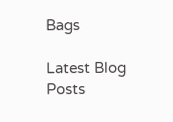Bags

Latest Blog Posts